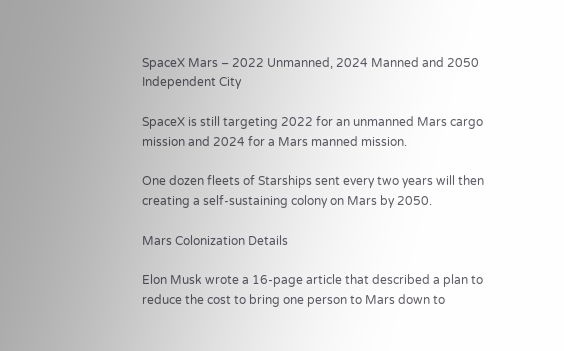SpaceX Mars – 2022 Unmanned, 2024 Manned and 2050 Independent City

SpaceX is still targeting 2022 for an unmanned Mars cargo mission and 2024 for a Mars manned mission.

One dozen fleets of Starships sent every two years will then creating a self-sustaining colony on Mars by 2050.

Mars Colonization Details

Elon Musk wrote a 16-page article that described a plan to reduce the cost to bring one person to Mars down to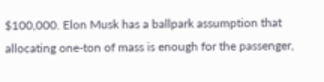$100,000. Elon Musk has a ballpark assumption that allocating one-ton of mass is enough for the passenger,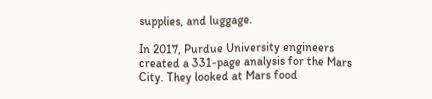supplies, and luggage.

In 2017, Purdue University engineers created a 331-page analysis for the Mars City. They looked at Mars food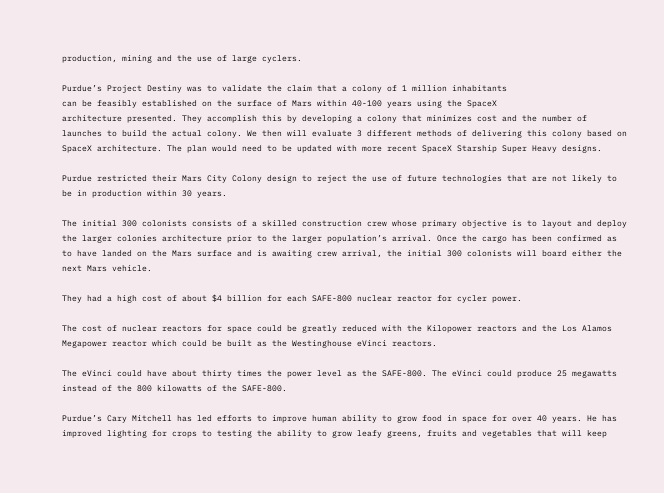production, mining and the use of large cyclers.

Purdue’s Project Destiny was to validate the claim that a colony of 1 million inhabitants
can be feasibly established on the surface of Mars within 40-100 years using the SpaceX
architecture presented. They accomplish this by developing a colony that minimizes cost and the number of launches to build the actual colony. We then will evaluate 3 different methods of delivering this colony based on SpaceX architecture. The plan would need to be updated with more recent SpaceX Starship Super Heavy designs.

Purdue restricted their Mars City Colony design to reject the use of future technologies that are not likely to be in production within 30 years.

The initial 300 colonists consists of a skilled construction crew whose primary objective is to layout and deploy the larger colonies architecture prior to the larger population’s arrival. Once the cargo has been confirmed as to have landed on the Mars surface and is awaiting crew arrival, the initial 300 colonists will board either the next Mars vehicle.

They had a high cost of about $4 billion for each SAFE-800 nuclear reactor for cycler power.

The cost of nuclear reactors for space could be greatly reduced with the Kilopower reactors and the Los Alamos Megapower reactor which could be built as the Westinghouse eVinci reactors.

The eVinci could have about thirty times the power level as the SAFE-800. The eVinci could produce 25 megawatts instead of the 800 kilowatts of the SAFE-800.

Purdue’s Cary Mitchell has led efforts to improve human ability to grow food in space for over 40 years. He has improved lighting for crops to testing the ability to grow leafy greens, fruits and vegetables that will keep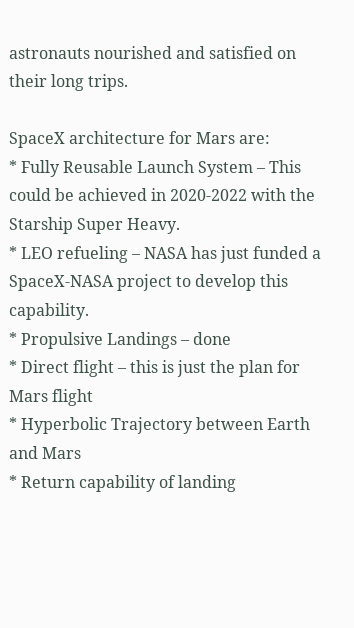astronauts nourished and satisfied on their long trips.

SpaceX architecture for Mars are:
* Fully Reusable Launch System – This could be achieved in 2020-2022 with the Starship Super Heavy.
* LEO refueling – NASA has just funded a SpaceX-NASA project to develop this capability.
* Propulsive Landings – done
* Direct flight – this is just the plan for Mars flight
* Hyperbolic Trajectory between Earth and Mars
* Return capability of landing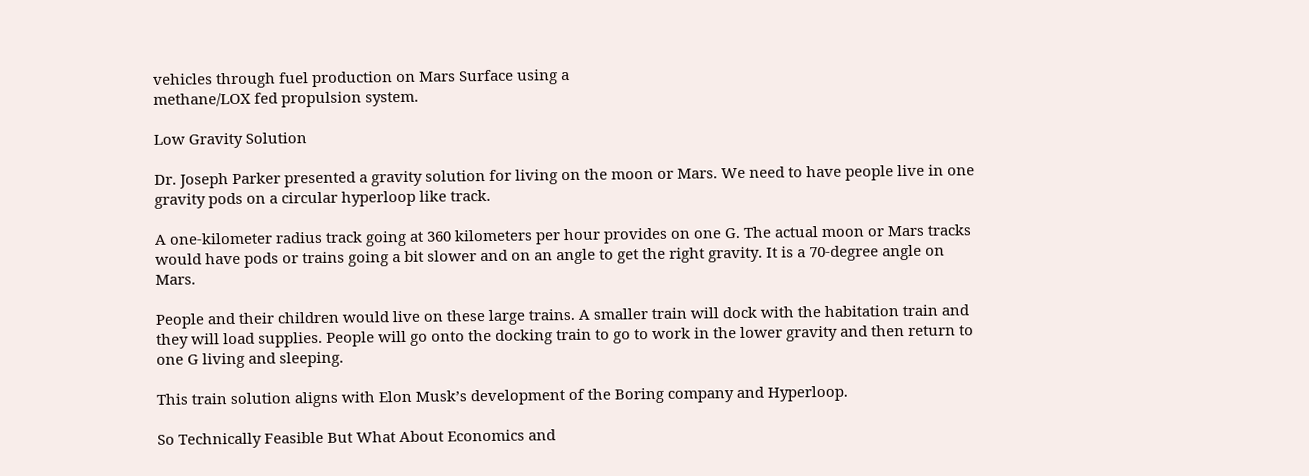vehicles through fuel production on Mars Surface using a
methane/LOX fed propulsion system.

Low Gravity Solution

Dr. Joseph Parker presented a gravity solution for living on the moon or Mars. We need to have people live in one gravity pods on a circular hyperloop like track.

A one-kilometer radius track going at 360 kilometers per hour provides on one G. The actual moon or Mars tracks would have pods or trains going a bit slower and on an angle to get the right gravity. It is a 70-degree angle on Mars.

People and their children would live on these large trains. A smaller train will dock with the habitation train and they will load supplies. People will go onto the docking train to go to work in the lower gravity and then return to one G living and sleeping.

This train solution aligns with Elon Musk’s development of the Boring company and Hyperloop.

So Technically Feasible But What About Economics and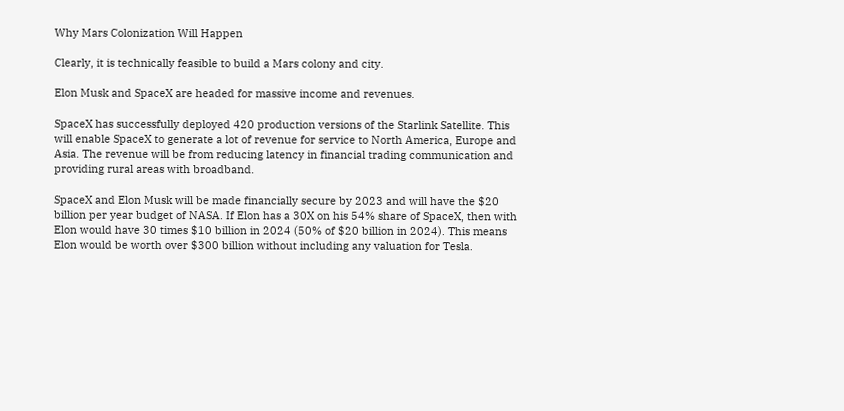Why Mars Colonization Will Happen

Clearly, it is technically feasible to build a Mars colony and city.

Elon Musk and SpaceX are headed for massive income and revenues.

SpaceX has successfully deployed 420 production versions of the Starlink Satellite. This will enable SpaceX to generate a lot of revenue for service to North America, Europe and Asia. The revenue will be from reducing latency in financial trading communication and providing rural areas with broadband.

SpaceX and Elon Musk will be made financially secure by 2023 and will have the $20 billion per year budget of NASA. If Elon has a 30X on his 54% share of SpaceX, then with Elon would have 30 times $10 billion in 2024 (50% of $20 billion in 2024). This means Elon would be worth over $300 billion without including any valuation for Tesla.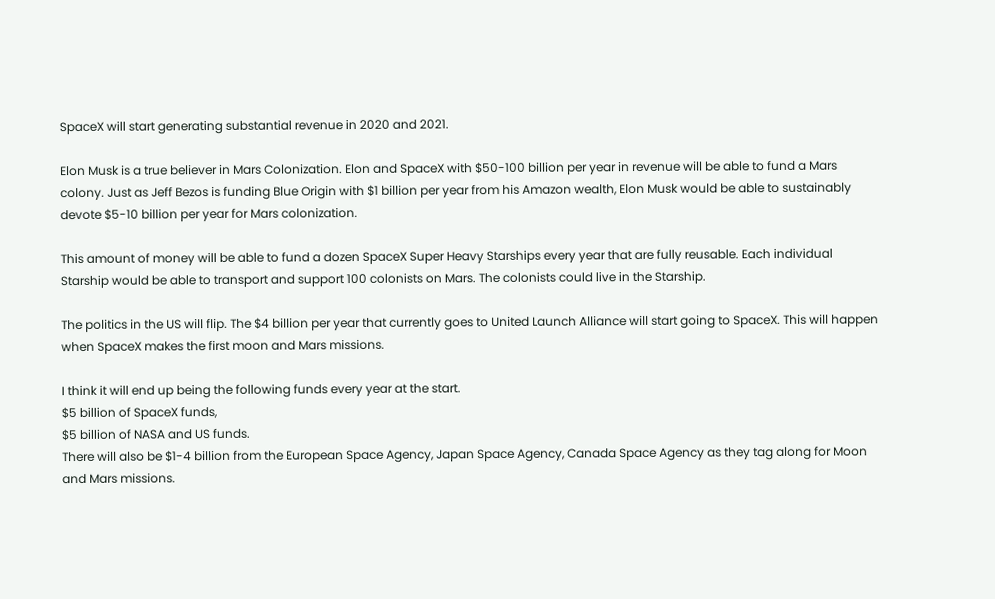SpaceX will start generating substantial revenue in 2020 and 2021.

Elon Musk is a true believer in Mars Colonization. Elon and SpaceX with $50-100 billion per year in revenue will be able to fund a Mars colony. Just as Jeff Bezos is funding Blue Origin with $1 billion per year from his Amazon wealth, Elon Musk would be able to sustainably devote $5-10 billion per year for Mars colonization.

This amount of money will be able to fund a dozen SpaceX Super Heavy Starships every year that are fully reusable. Each individual Starship would be able to transport and support 100 colonists on Mars. The colonists could live in the Starship.

The politics in the US will flip. The $4 billion per year that currently goes to United Launch Alliance will start going to SpaceX. This will happen when SpaceX makes the first moon and Mars missions.

I think it will end up being the following funds every year at the start.
$5 billion of SpaceX funds,
$5 billion of NASA and US funds.
There will also be $1-4 billion from the European Space Agency, Japan Space Agency, Canada Space Agency as they tag along for Moon and Mars missions.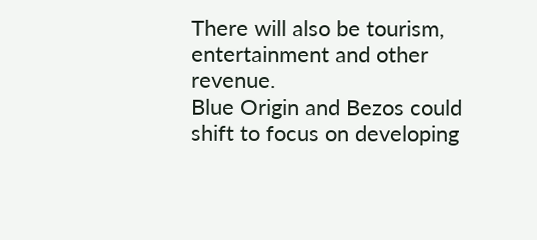There will also be tourism, entertainment and other revenue.
Blue Origin and Bezos could shift to focus on developing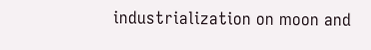industrialization on moon and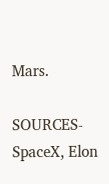Mars.

SOURCES- SpaceX, Elon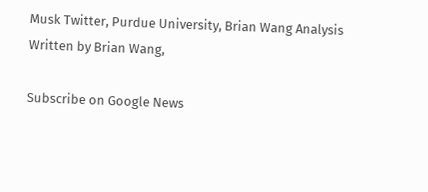Musk Twitter, Purdue University, Brian Wang Analysis
Written by Brian Wang,

Subscribe on Google News